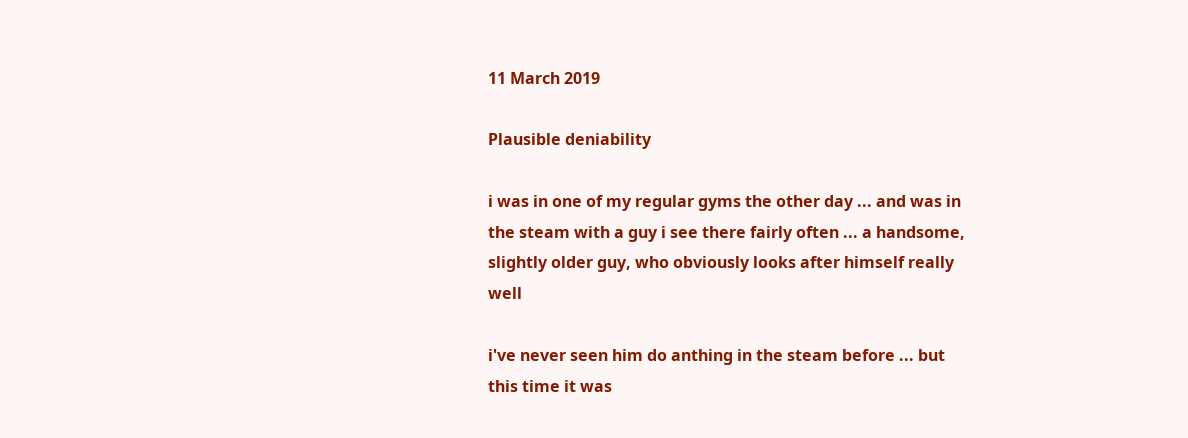11 March 2019

Plausible deniability

i was in one of my regular gyms the other day ... and was in the steam with a guy i see there fairly often ... a handsome, slightly older guy, who obviously looks after himself really well

i've never seen him do anthing in the steam before ... but this time it was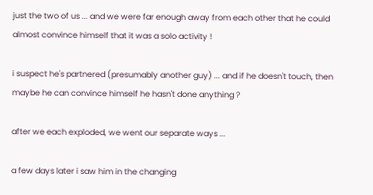just the two of us ... and we were far enough away from each other that he could almost convince himself that it was a solo activity !

i suspect he's partnered (presumably another guy) ... and if he doesn't touch, then maybe he can convince himself he hasn't done anything ?

after we each exploded, we went our separate ways ...

a few days later i saw him in the changing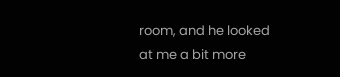room, and he looked at me a bit more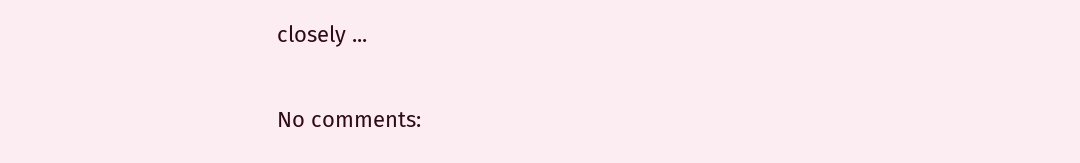closely ...


No comments: